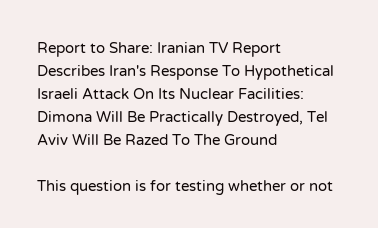Report to Share: Iranian TV Report Describes Iran's Response To Hypothetical Israeli Attack On Its Nuclear Facilities: Dimona Will Be Practically Destroyed, Tel Aviv Will Be Razed To The Ground

This question is for testing whether or not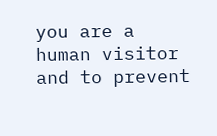you are a human visitor and to prevent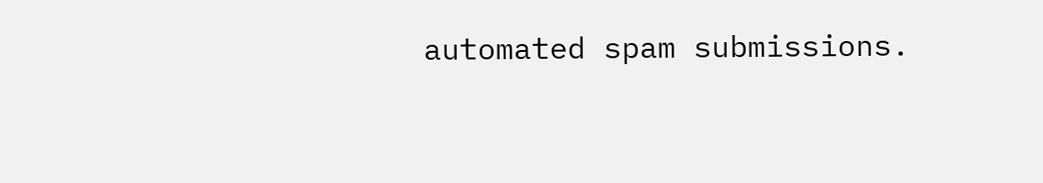automated spam submissions.